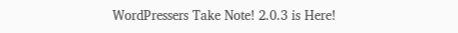WordPressers Take Note! 2.0.3 is Here!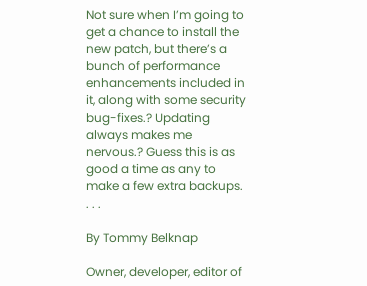Not sure when I’m going to get a chance to install the new patch, but there’s a bunch of performance enhancements included in it, along with some security bug-fixes.? Updating always makes me nervous.? Guess this is as good a time as any to make a few extra backups. . . .

By Tommy Belknap

Owner, developer, editor of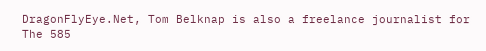DragonFlyEye.Net, Tom Belknap is also a freelance journalist for The 585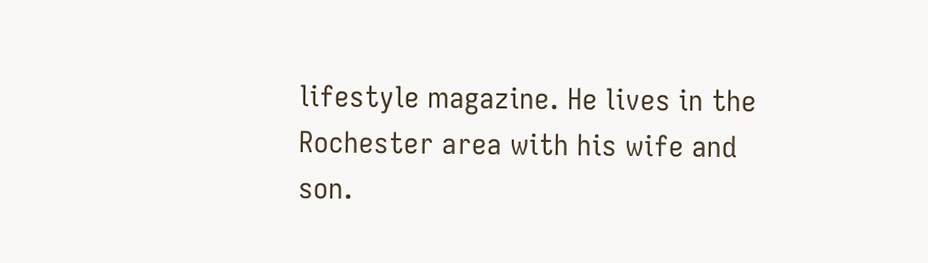lifestyle magazine. He lives in the Rochester area with his wife and son.